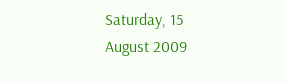Saturday, 15 August 2009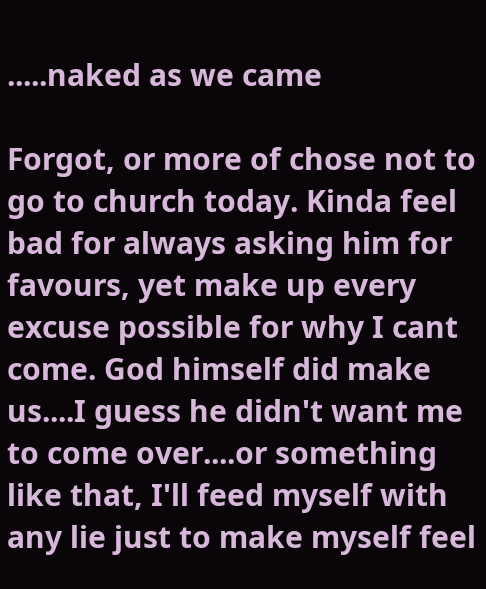.....naked as we came

Forgot, or more of chose not to go to church today. Kinda feel bad for always asking him for favours, yet make up every excuse possible for why I cant come. God himself did make us....I guess he didn't want me to come over....or something like that, I'll feed myself with any lie just to make myself feel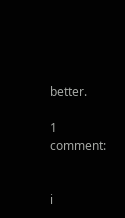better.

1 comment:


i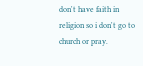don't have faith in religion so i don't go to church or pray.